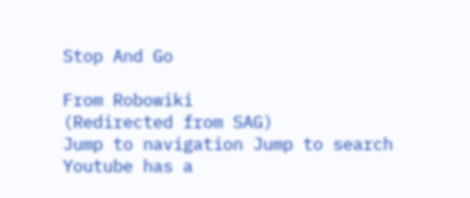Stop And Go

From Robowiki
(Redirected from SAG)
Jump to navigation Jump to search
Youtube has a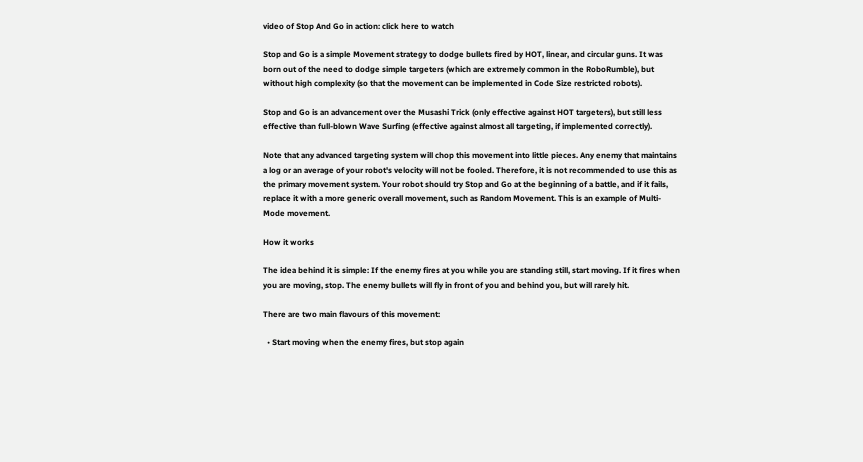video of Stop And Go in action: click here to watch

Stop and Go is a simple Movement strategy to dodge bullets fired by HOT, linear, and circular guns. It was born out of the need to dodge simple targeters (which are extremely common in the RoboRumble), but without high complexity (so that the movement can be implemented in Code Size restricted robots).

Stop and Go is an advancement over the Musashi Trick (only effective against HOT targeters), but still less effective than full-blown Wave Surfing (effective against almost all targeting, if implemented correctly).

Note that any advanced targeting system will chop this movement into little pieces. Any enemy that maintains a log or an average of your robot's velocity will not be fooled. Therefore, it is not recommended to use this as the primary movement system. Your robot should try Stop and Go at the beginning of a battle, and if it fails, replace it with a more generic overall movement, such as Random Movement. This is an example of Multi-Mode movement.

How it works

The idea behind it is simple: If the enemy fires at you while you are standing still, start moving. If it fires when you are moving, stop. The enemy bullets will fly in front of you and behind you, but will rarely hit.

There are two main flavours of this movement:

  • Start moving when the enemy fires, but stop again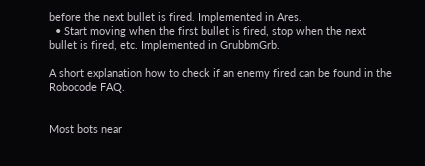before the next bullet is fired. Implemented in Ares.
  • Start moving when the first bullet is fired, stop when the next bullet is fired, etc. Implemented in GrubbmGrb.

A short explanation how to check if an enemy fired can be found in the Robocode FAQ.


Most bots near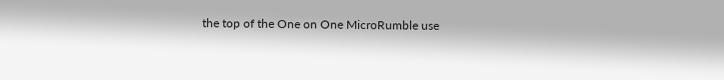the top of the One on One MicroRumble use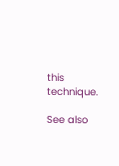this technique.

See also